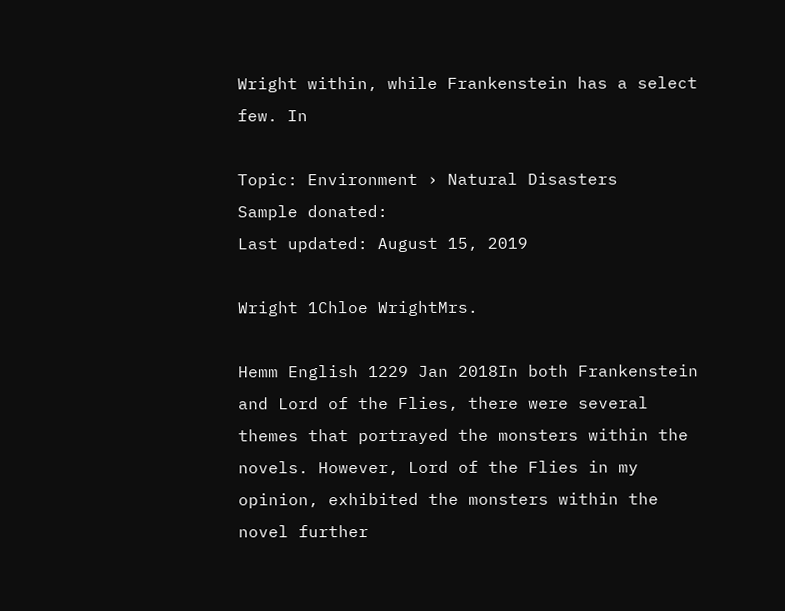Wright within, while Frankenstein has a select few. In

Topic: Environment › Natural Disasters
Sample donated:
Last updated: August 15, 2019

Wright 1Chloe WrightMrs.

Hemm English 1229 Jan 2018In both Frankenstein and Lord of the Flies, there were several themes that portrayed the monsters within the novels. However, Lord of the Flies in my opinion, exhibited the monsters within the novel further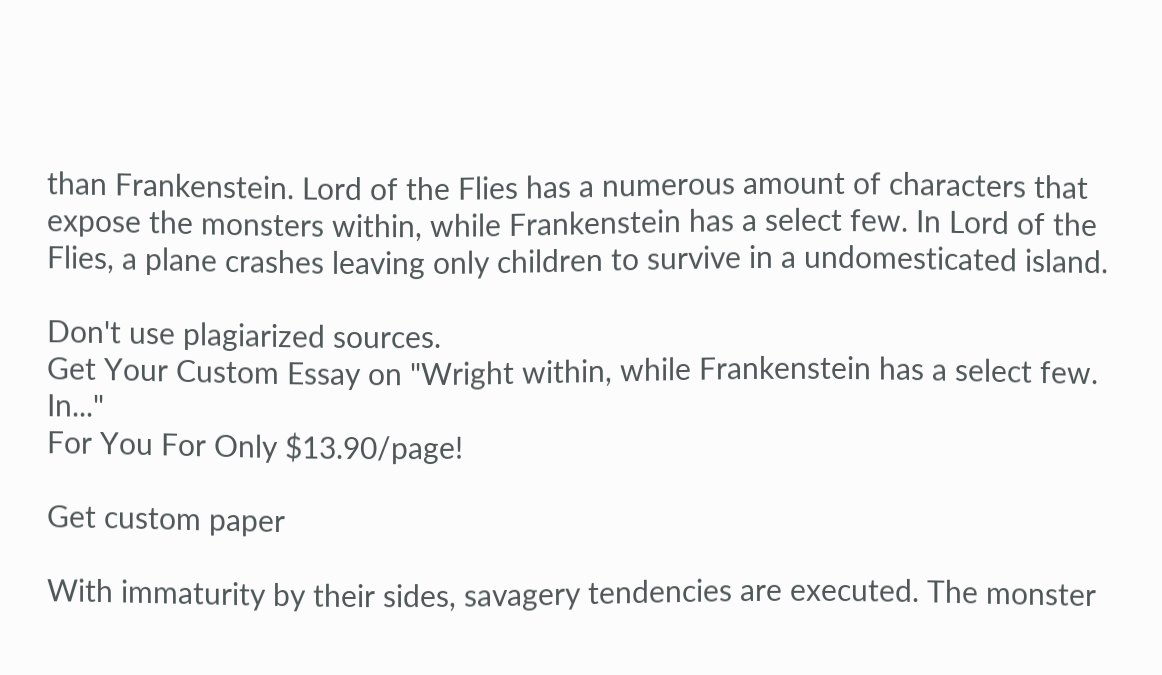than Frankenstein. Lord of the Flies has a numerous amount of characters that expose the monsters within, while Frankenstein has a select few. In Lord of the Flies, a plane crashes leaving only children to survive in a undomesticated island.

Don't use plagiarized sources.
Get Your Custom Essay on "Wright within, while Frankenstein has a select few. In..."
For You For Only $13.90/page!

Get custom paper

With immaturity by their sides, savagery tendencies are executed. The monster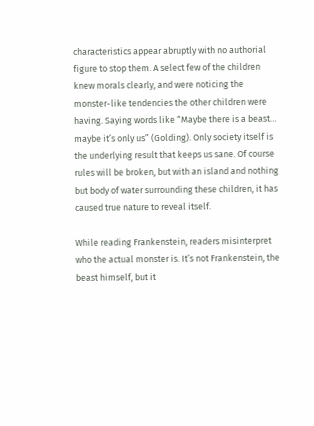characteristics appear abruptly with no authorial figure to stop them. A select few of the children knew morals clearly, and were noticing the monster-like tendencies the other children were having. Saying words like “Maybe there is a beast… maybe it’s only us” (Golding). Only society itself is the underlying result that keeps us sane. Of course rules will be broken, but with an island and nothing but body of water surrounding these children, it has caused true nature to reveal itself.

While reading Frankenstein, readers misinterpret who the actual monster is. It’s not Frankenstein, the beast himself, but it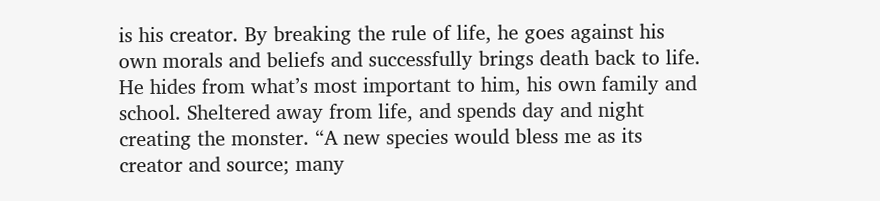is his creator. By breaking the rule of life, he goes against his own morals and beliefs and successfully brings death back to life. He hides from what’s most important to him, his own family and school. Sheltered away from life, and spends day and night creating the monster. “A new species would bless me as its creator and source; many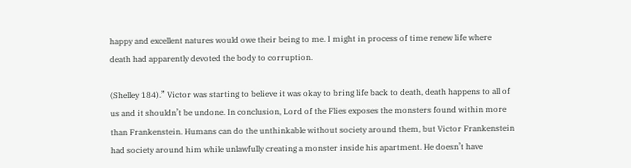happy and excellent natures would owe their being to me. I might in process of time renew life where death had apparently devoted the body to corruption.

(Shelley 184).” Victor was starting to believe it was okay to bring life back to death, death happens to all of us and it shouldn’t be undone. In conclusion, Lord of the Flies exposes the monsters found within more than Frankenstein. Humans can do the unthinkable without society around them, but Victor Frankenstein had society around him while unlawfully creating a monster inside his apartment. He doesn’t have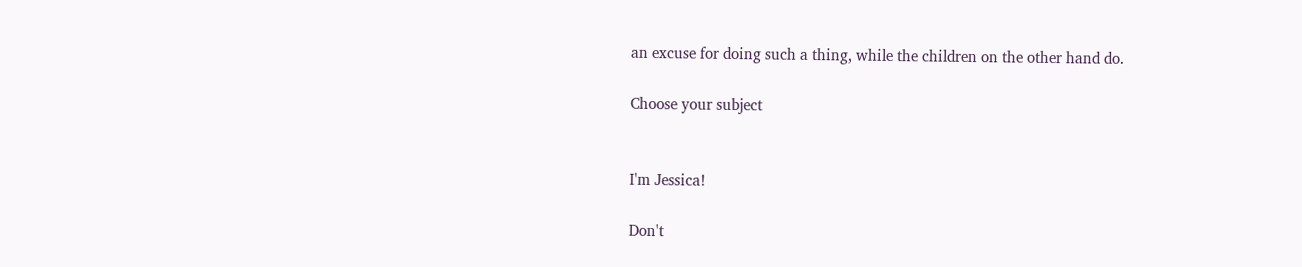an excuse for doing such a thing, while the children on the other hand do.

Choose your subject


I'm Jessica!

Don't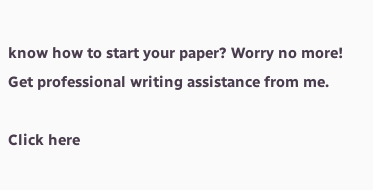know how to start your paper? Worry no more! Get professional writing assistance from me.

Click here